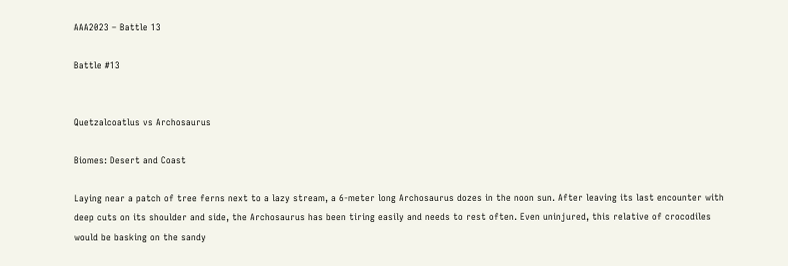AAA2023 – Battle 13

Battle #13


Quetzalcoatlus vs Archosaurus

Biomes: Desert and Coast

Laying near a patch of tree ferns next to a lazy stream, a 6-meter long Archosaurus dozes in the noon sun. After leaving its last encounter with deep cuts on its shoulder and side, the Archosaurus has been tiring easily and needs to rest often. Even uninjured, this relative of crocodiles would be basking on the sandy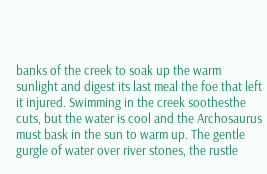banks of the creek to soak up the warm sunlight and digest its last meal the foe that left it injured. Swimming in the creek soothesthe cuts, but the water is cool and the Archosaurus must bask in the sun to warm up. The gentle gurgle of water over river stones, the rustle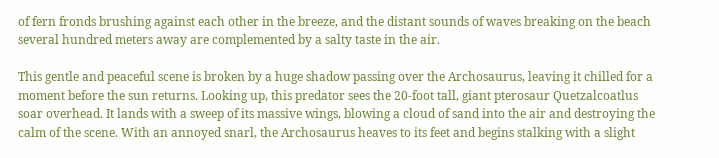of fern fronds brushing against each other in the breeze, and the distant sounds of waves breaking on the beach several hundred meters away are complemented by a salty taste in the air.

This gentle and peaceful scene is broken by a huge shadow passing over the Archosaurus, leaving it chilled for a moment before the sun returns. Looking up, this predator sees the 20-foot tall, giant pterosaur Quetzalcoatlus soar overhead. It lands with a sweep of its massive wings, blowing a cloud of sand into the air and destroying the calm of the scene. With an annoyed snarl, the Archosaurus heaves to its feet and begins stalking with a slight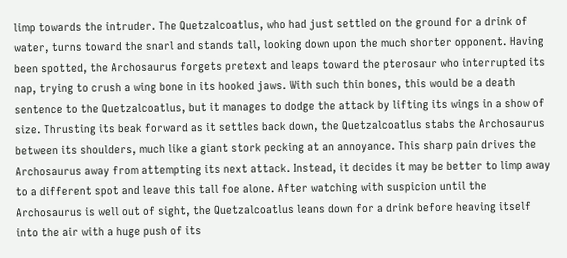limp towards the intruder. The Quetzalcoatlus, who had just settled on the ground for a drink of water, turns toward the snarl and stands tall, looking down upon the much shorter opponent. Having been spotted, the Archosaurus forgets pretext and leaps toward the pterosaur who interrupted its nap, trying to crush a wing bone in its hooked jaws. With such thin bones, this would be a death sentence to the Quetzalcoatlus, but it manages to dodge the attack by lifting its wings in a show of size. Thrusting its beak forward as it settles back down, the Quetzalcoatlus stabs the Archosaurus between its shoulders, much like a giant stork pecking at an annoyance. This sharp pain drives the Archosaurus away from attempting its next attack. Instead, it decides it may be better to limp away to a different spot and leave this tall foe alone. After watching with suspicion until the Archosaurus is well out of sight, the Quetzalcoatlus leans down for a drink before heaving itself into the air with a huge push of its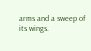arms and a sweep of its wings.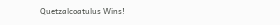Quetzalcoatulus Wins!